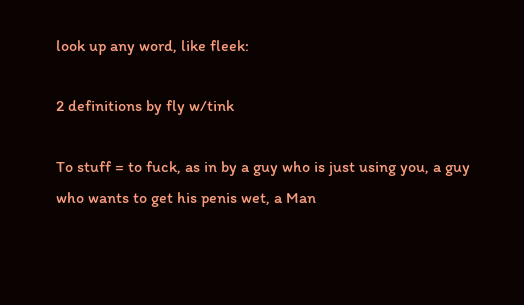look up any word, like fleek:

2 definitions by fly w/tink

To stuff = to fuck, as in by a guy who is just using you, a guy who wants to get his penis wet, a Man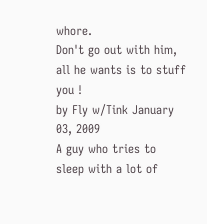whore.
Don't go out with him, all he wants is to stuff you !
by Fly w/Tink January 03, 2009
A guy who tries to sleep with a lot of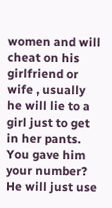women and will cheat on his girlfriend or wife , usually he will lie to a girl just to get in her pants.
You gave him your number? He will just use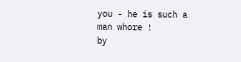you - he is such a man whore !
by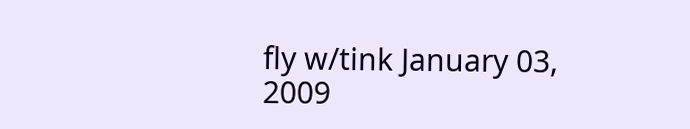fly w/tink January 03, 2009